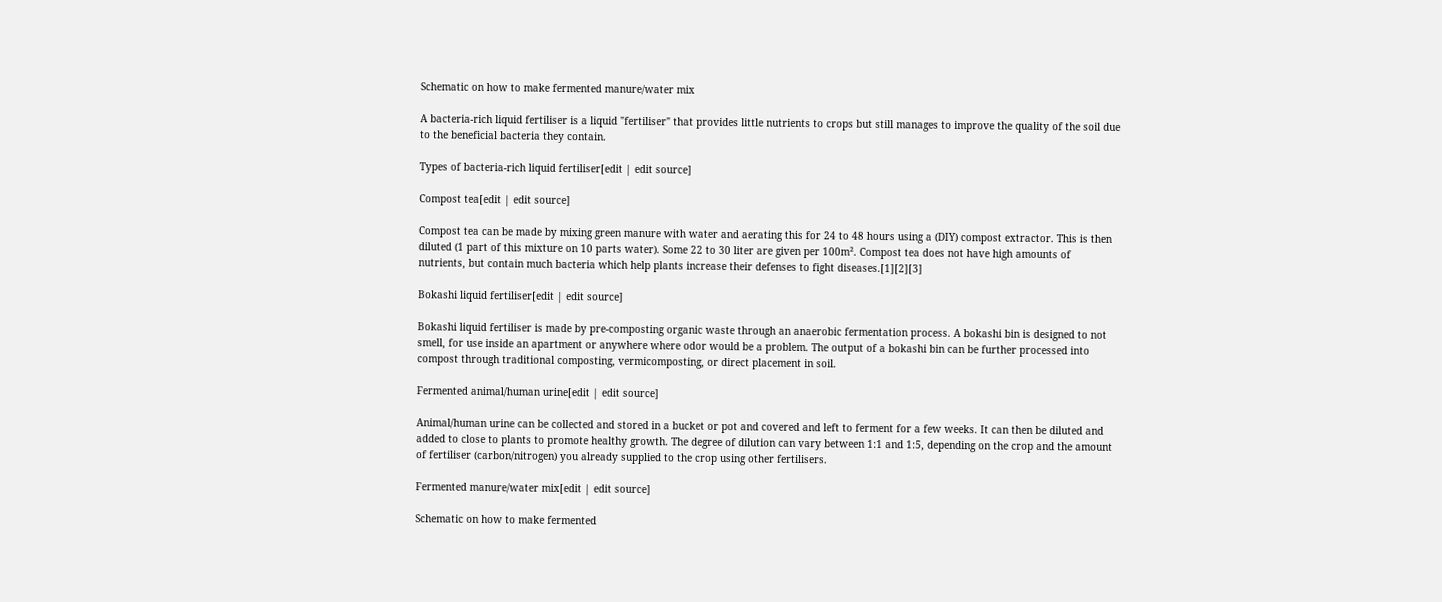Schematic on how to make fermented manure/water mix

A bacteria-rich liquid fertiliser is a liquid "fertiliser" that provides little nutrients to crops but still manages to improve the quality of the soil due to the beneficial bacteria they contain.

Types of bacteria-rich liquid fertiliser[edit | edit source]

Compost tea[edit | edit source]

Compost tea can be made by mixing green manure with water and aerating this for 24 to 48 hours using a (DIY) compost extractor. This is then diluted (1 part of this mixture on 10 parts water). Some 22 to 30 liter are given per 100m². Compost tea does not have high amounts of nutrients, but contain much bacteria which help plants increase their defenses to fight diseases.[1][2][3]

Bokashi liquid fertiliser[edit | edit source]

Bokashi liquid fertiliser is made by pre-composting organic waste through an anaerobic fermentation process. A bokashi bin is designed to not smell, for use inside an apartment or anywhere where odor would be a problem. The output of a bokashi bin can be further processed into compost through traditional composting, vermicomposting, or direct placement in soil.

Fermented animal/human urine[edit | edit source]

Animal/human urine can be collected and stored in a bucket or pot and covered and left to ferment for a few weeks. It can then be diluted and added to close to plants to promote healthy growth. The degree of dilution can vary between 1:1 and 1:5, depending on the crop and the amount of fertiliser (carbon/nitrogen) you already supplied to the crop using other fertilisers.

Fermented manure/water mix[edit | edit source]

Schematic on how to make fermented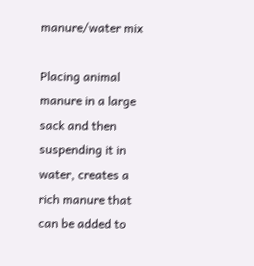manure/water mix

Placing animal manure in a large sack and then suspending it in water, creates a rich manure that can be added to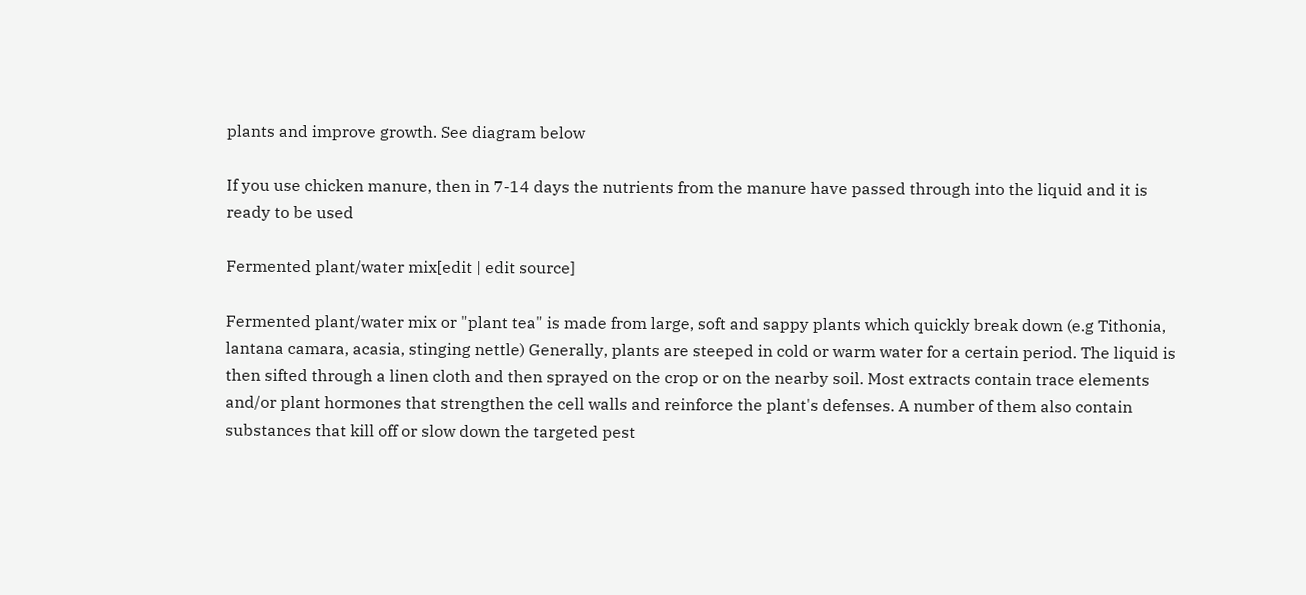plants and improve growth. See diagram below

If you use chicken manure, then in 7-14 days the nutrients from the manure have passed through into the liquid and it is ready to be used

Fermented plant/water mix[edit | edit source]

Fermented plant/water mix or "plant tea" is made from large, soft and sappy plants which quickly break down (e.g Tithonia, lantana camara, acasia, stinging nettle) Generally, plants are steeped in cold or warm water for a certain period. The liquid is then sifted through a linen cloth and then sprayed on the crop or on the nearby soil. Most extracts contain trace elements and/or plant hormones that strengthen the cell walls and reinforce the plant's defenses. A number of them also contain substances that kill off or slow down the targeted pest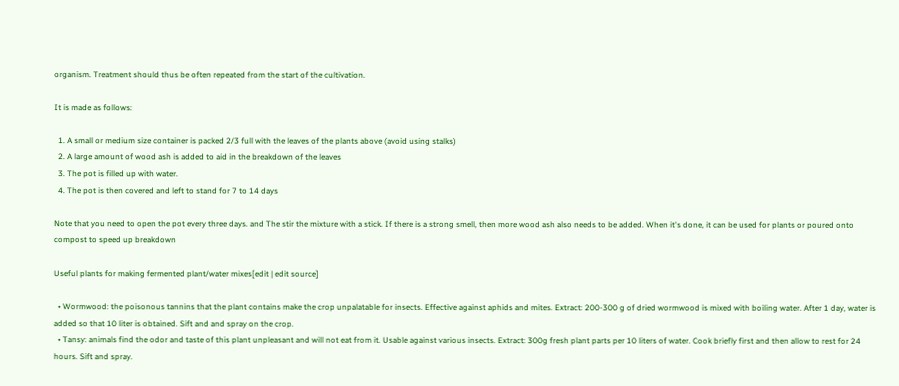organism. Treatment should thus be often repeated from the start of the cultivation.

It is made as follows:

  1. A small or medium size container is packed 2/3 full with the leaves of the plants above (avoid using stalks)
  2. A large amount of wood ash is added to aid in the breakdown of the leaves
  3. The pot is filled up with water.
  4. The pot is then covered and left to stand for 7 to 14 days

Note that you need to open the pot every three days. and The stir the mixture with a stick. If there is a strong smell, then more wood ash also needs to be added. When it's done, it can be used for plants or poured onto compost to speed up breakdown

Useful plants for making fermented plant/water mixes[edit | edit source]

  • Wormwood: the poisonous tannins that the plant contains make the crop unpalatable for insects. Effective against aphids and mites. Extract: 200-300 g of dried wormwood is mixed with boiling water. After 1 day, water is added so that 10 liter is obtained. Sift and and spray on the crop.
  • Tansy: animals find the odor and taste of this plant unpleasant and will not eat from it. Usable against various insects. Extract: 300g fresh plant parts per 10 liters of water. Cook briefly first and then allow to rest for 24 hours. Sift and spray.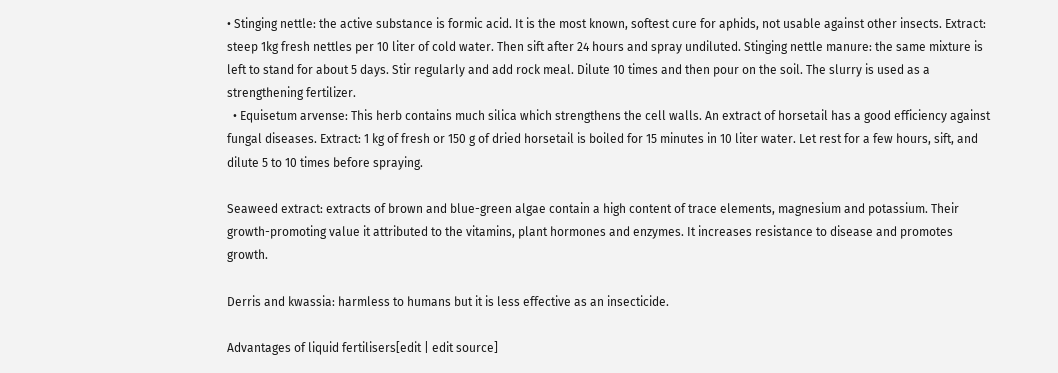• Stinging nettle: the active substance is formic acid. It is the most known, softest cure for aphids, not usable against other insects. Extract: steep 1kg fresh nettles per 10 liter of cold water. Then sift after 24 hours and spray undiluted. Stinging nettle manure: the same mixture is left to stand for about 5 days. Stir regularly and add rock meal. Dilute 10 times and then pour on the soil. The slurry is used as a strengthening fertilizer.
  • Equisetum arvense: This herb contains much silica which strengthens the cell walls. An extract of horsetail has a good efficiency against fungal diseases. Extract: 1 kg of fresh or 150 g of dried horsetail is boiled for 15 minutes in 10 liter water. Let rest for a few hours, sift, and dilute 5 to 10 times before spraying.

Seaweed extract: extracts of brown and blue-green algae contain a high content of trace elements, magnesium and potassium. Their growth-promoting value it attributed to the vitamins, plant hormones and enzymes. It increases resistance to disease and promotes growth.

Derris and kwassia: harmless to humans but it is less effective as an insecticide.

Advantages of liquid fertilisers[edit | edit source]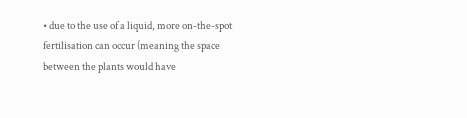• due to the use of a liquid, more on-the-spot fertilisation can occur (meaning the space between the plants would have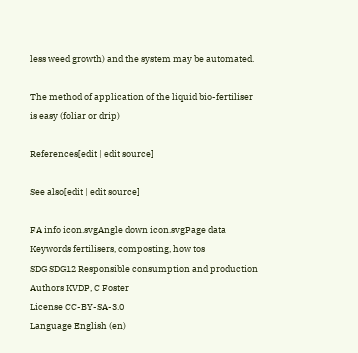less weed growth) and the system may be automated.

The method of application of the liquid bio-fertiliser is easy (foliar or drip)

References[edit | edit source]

See also[edit | edit source]

FA info icon.svgAngle down icon.svgPage data
Keywords fertilisers, composting, how tos
SDG SDG12 Responsible consumption and production
Authors KVDP, C Foster
License CC-BY-SA-3.0
Language English (en)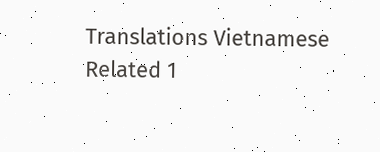Translations Vietnamese
Related 1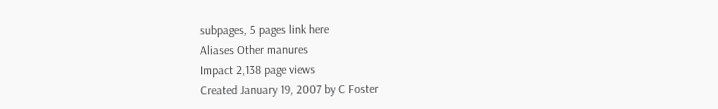subpages, 5 pages link here
Aliases Other manures
Impact 2,138 page views
Created January 19, 2007 by C Foster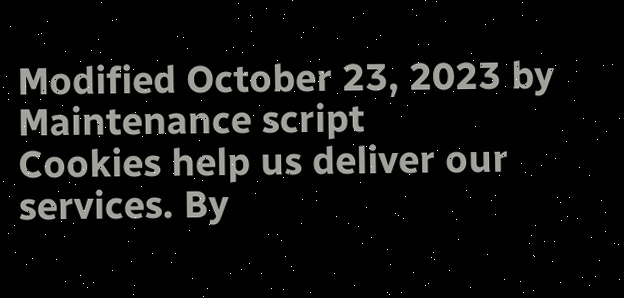Modified October 23, 2023 by Maintenance script
Cookies help us deliver our services. By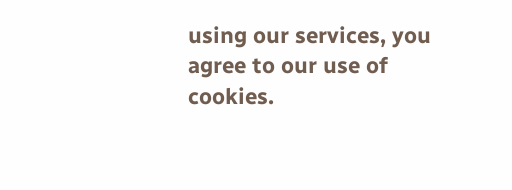using our services, you agree to our use of cookies.